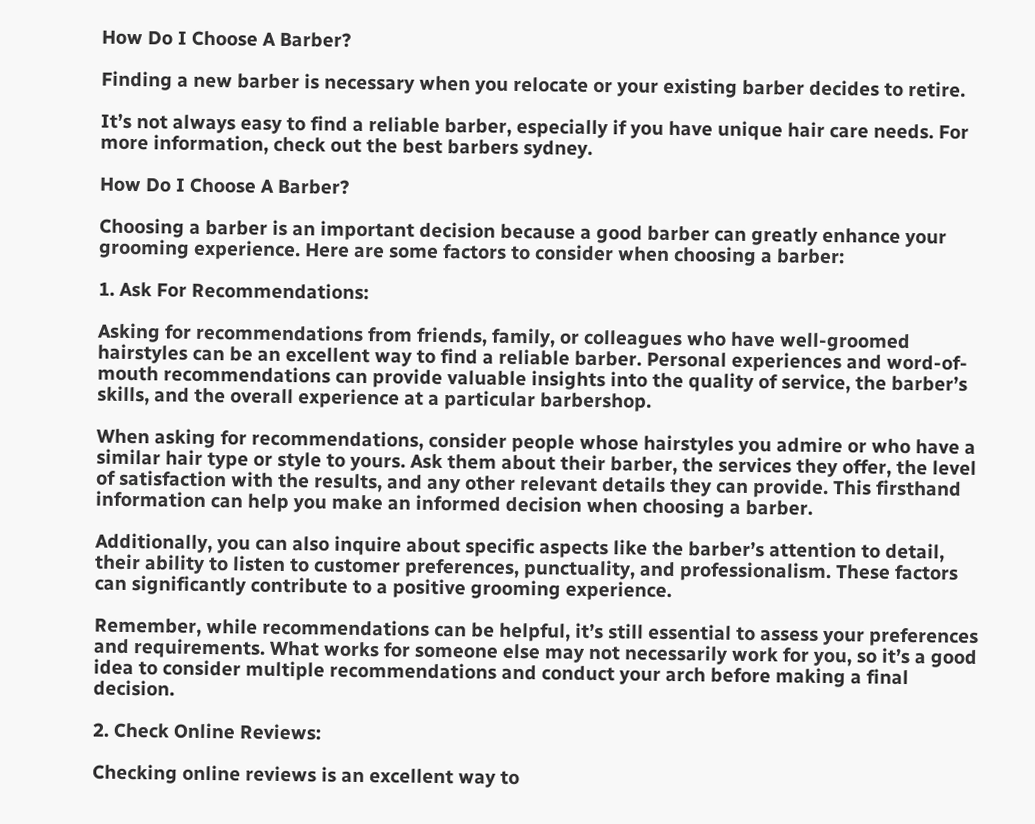How Do I Choose A Barber?

Finding a new barber is necessary when you relocate or your existing barber decides to retire.

It’s not always easy to find a reliable barber, especially if you have unique hair care needs. For more information, check out the best barbers sydney.

How Do I Choose A Barber?

Choosing a barber is an important decision because a good barber can greatly enhance your grooming experience. Here are some factors to consider when choosing a barber:

1. Ask For Recommendations:

Asking for recommendations from friends, family, or colleagues who have well-groomed hairstyles can be an excellent way to find a reliable barber. Personal experiences and word-of-mouth recommendations can provide valuable insights into the quality of service, the barber’s skills, and the overall experience at a particular barbershop.

When asking for recommendations, consider people whose hairstyles you admire or who have a similar hair type or style to yours. Ask them about their barber, the services they offer, the level of satisfaction with the results, and any other relevant details they can provide. This firsthand information can help you make an informed decision when choosing a barber.

Additionally, you can also inquire about specific aspects like the barber’s attention to detail, their ability to listen to customer preferences, punctuality, and professionalism. These factors can significantly contribute to a positive grooming experience.

Remember, while recommendations can be helpful, it’s still essential to assess your preferences and requirements. What works for someone else may not necessarily work for you, so it’s a good idea to consider multiple recommendations and conduct your arch before making a final decision.

2. Check Online Reviews:

Checking online reviews is an excellent way to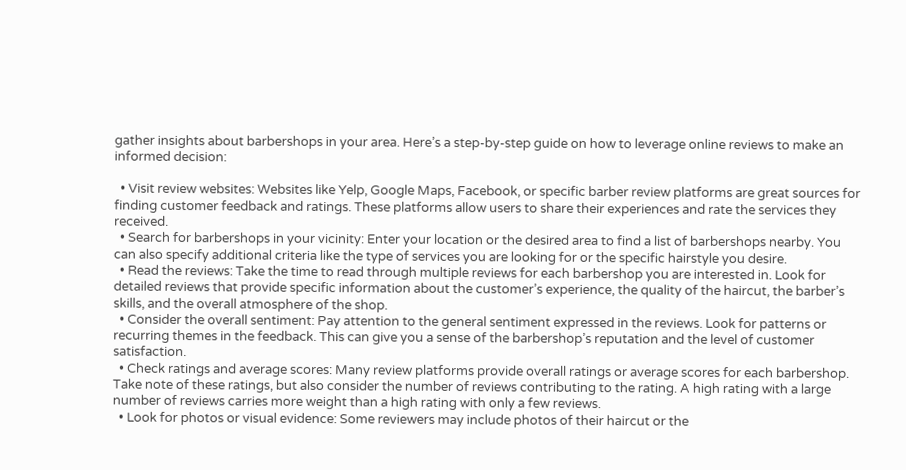gather insights about barbershops in your area. Here’s a step-by-step guide on how to leverage online reviews to make an informed decision:

  • Visit review websites: Websites like Yelp, Google Maps, Facebook, or specific barber review platforms are great sources for finding customer feedback and ratings. These platforms allow users to share their experiences and rate the services they received.
  • Search for barbershops in your vicinity: Enter your location or the desired area to find a list of barbershops nearby. You can also specify additional criteria like the type of services you are looking for or the specific hairstyle you desire.
  • Read the reviews: Take the time to read through multiple reviews for each barbershop you are interested in. Look for detailed reviews that provide specific information about the customer’s experience, the quality of the haircut, the barber’s skills, and the overall atmosphere of the shop.
  • Consider the overall sentiment: Pay attention to the general sentiment expressed in the reviews. Look for patterns or recurring themes in the feedback. This can give you a sense of the barbershop’s reputation and the level of customer satisfaction.
  • Check ratings and average scores: Many review platforms provide overall ratings or average scores for each barbershop. Take note of these ratings, but also consider the number of reviews contributing to the rating. A high rating with a large number of reviews carries more weight than a high rating with only a few reviews.
  • Look for photos or visual evidence: Some reviewers may include photos of their haircut or the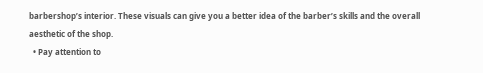barbershop’s interior. These visuals can give you a better idea of the barber’s skills and the overall aesthetic of the shop.
  • Pay attention to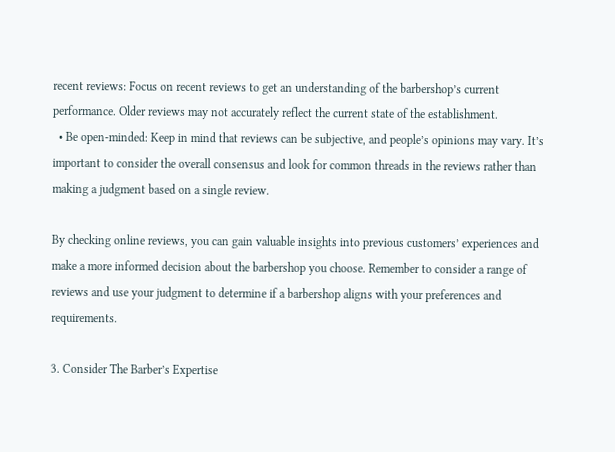recent reviews: Focus on recent reviews to get an understanding of the barbershop’s current performance. Older reviews may not accurately reflect the current state of the establishment.
  • Be open-minded: Keep in mind that reviews can be subjective, and people’s opinions may vary. It’s important to consider the overall consensus and look for common threads in the reviews rather than making a judgment based on a single review.

By checking online reviews, you can gain valuable insights into previous customers’ experiences and make a more informed decision about the barbershop you choose. Remember to consider a range of reviews and use your judgment to determine if a barbershop aligns with your preferences and requirements.

3. Consider The Barber’s Expertise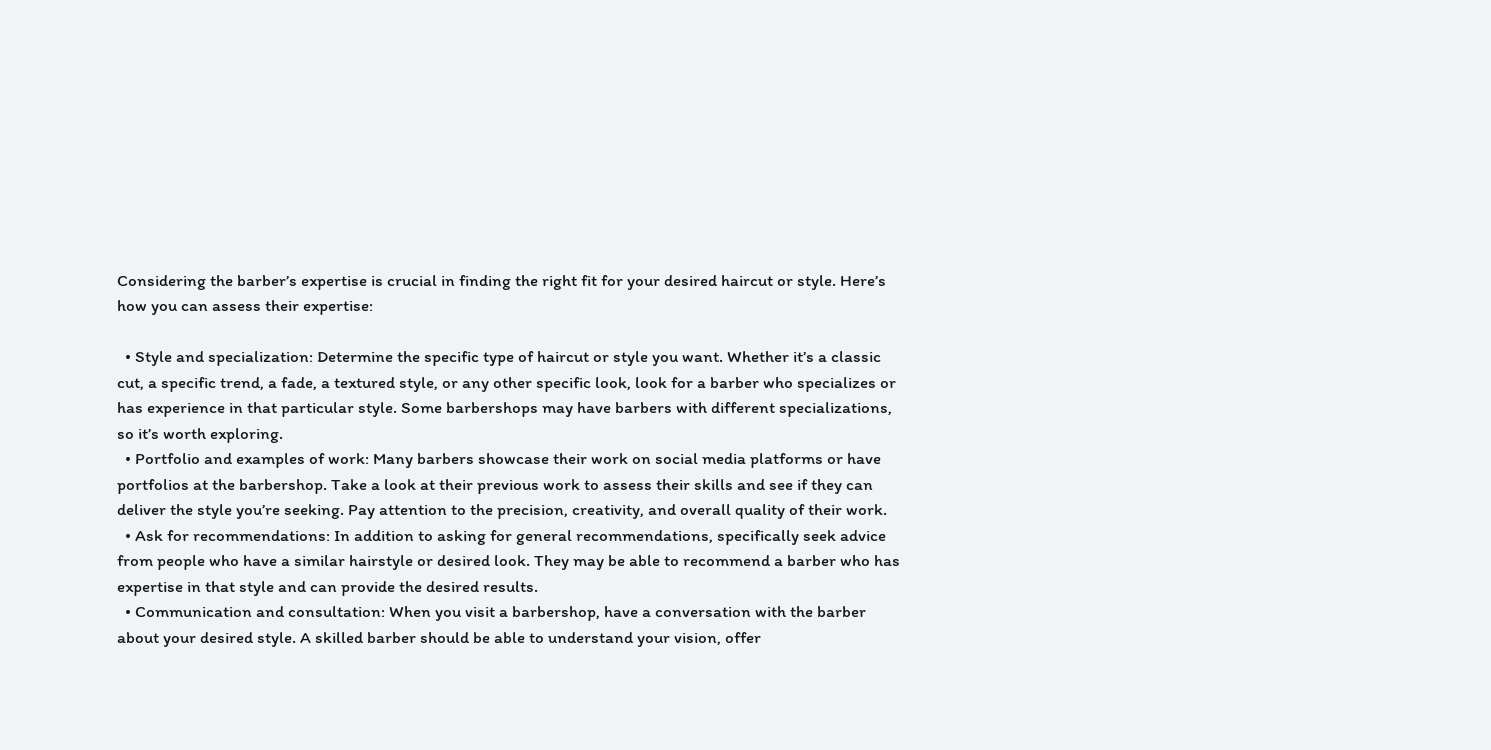Considering the barber’s expertise is crucial in finding the right fit for your desired haircut or style. Here’s how you can assess their expertise:

  • Style and specialization: Determine the specific type of haircut or style you want. Whether it’s a classic cut, a specific trend, a fade, a textured style, or any other specific look, look for a barber who specializes or has experience in that particular style. Some barbershops may have barbers with different specializations, so it’s worth exploring.
  • Portfolio and examples of work: Many barbers showcase their work on social media platforms or have portfolios at the barbershop. Take a look at their previous work to assess their skills and see if they can deliver the style you’re seeking. Pay attention to the precision, creativity, and overall quality of their work.
  • Ask for recommendations: In addition to asking for general recommendations, specifically seek advice from people who have a similar hairstyle or desired look. They may be able to recommend a barber who has expertise in that style and can provide the desired results.
  • Communication and consultation: When you visit a barbershop, have a conversation with the barber about your desired style. A skilled barber should be able to understand your vision, offer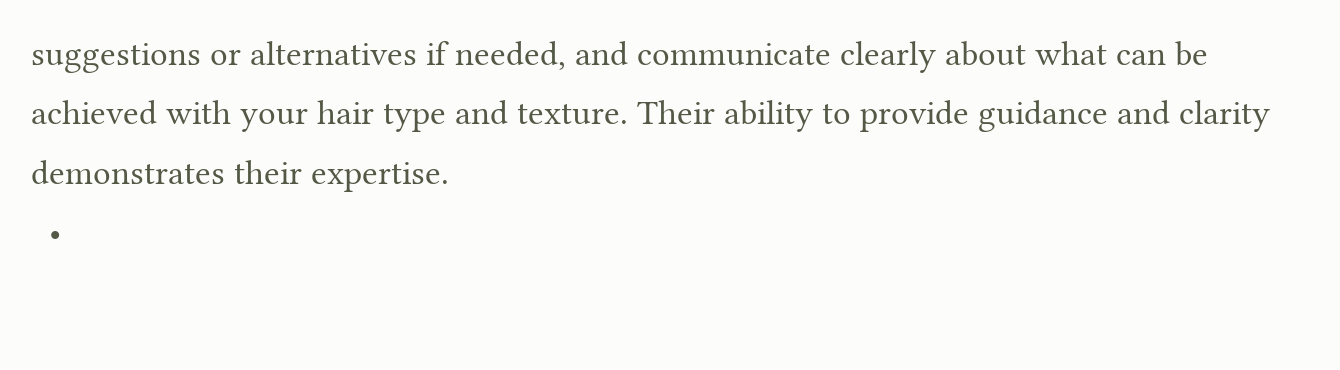suggestions or alternatives if needed, and communicate clearly about what can be achieved with your hair type and texture. Their ability to provide guidance and clarity demonstrates their expertise.
  •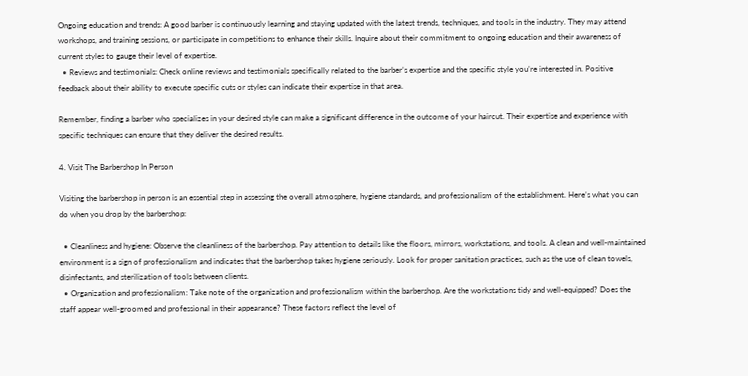Ongoing education and trends: A good barber is continuously learning and staying updated with the latest trends, techniques, and tools in the industry. They may attend workshops, and training sessions, or participate in competitions to enhance their skills. Inquire about their commitment to ongoing education and their awareness of current styles to gauge their level of expertise.
  • Reviews and testimonials: Check online reviews and testimonials specifically related to the barber’s expertise and the specific style you’re interested in. Positive feedback about their ability to execute specific cuts or styles can indicate their expertise in that area.

Remember, finding a barber who specializes in your desired style can make a significant difference in the outcome of your haircut. Their expertise and experience with specific techniques can ensure that they deliver the desired results.

4. Visit The Barbershop In Person

Visiting the barbershop in person is an essential step in assessing the overall atmosphere, hygiene standards, and professionalism of the establishment. Here’s what you can do when you drop by the barbershop:

  • Cleanliness and hygiene: Observe the cleanliness of the barbershop. Pay attention to details like the floors, mirrors, workstations, and tools. A clean and well-maintained environment is a sign of professionalism and indicates that the barbershop takes hygiene seriously. Look for proper sanitation practices, such as the use of clean towels, disinfectants, and sterilization of tools between clients.
  • Organization and professionalism: Take note of the organization and professionalism within the barbershop. Are the workstations tidy and well-equipped? Does the staff appear well-groomed and professional in their appearance? These factors reflect the level of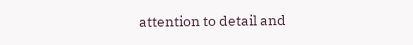attention to detail and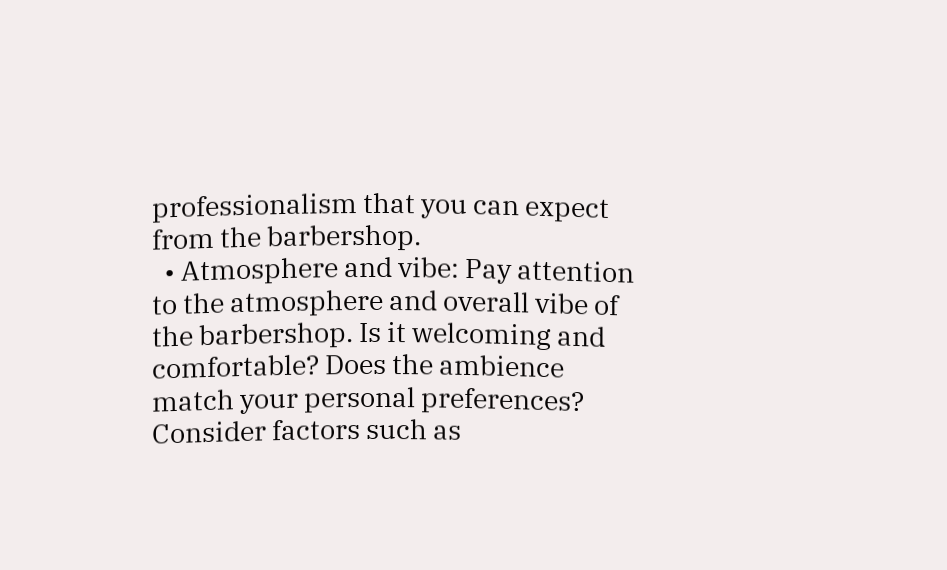professionalism that you can expect from the barbershop.
  • Atmosphere and vibe: Pay attention to the atmosphere and overall vibe of the barbershop. Is it welcoming and comfortable? Does the ambience match your personal preferences? Consider factors such as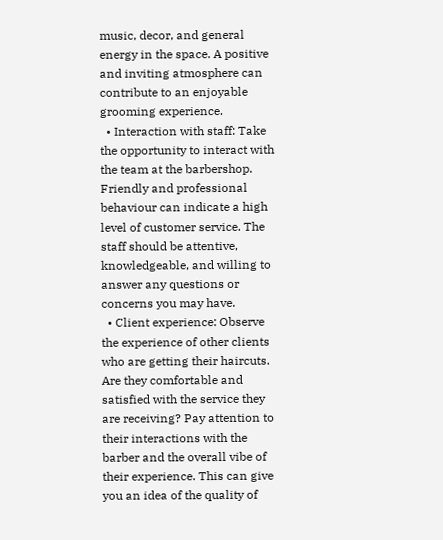music, decor, and general energy in the space. A positive and inviting atmosphere can contribute to an enjoyable grooming experience.
  • Interaction with staff: Take the opportunity to interact with the team at the barbershop. Friendly and professional behaviour can indicate a high level of customer service. The staff should be attentive, knowledgeable, and willing to answer any questions or concerns you may have.
  • Client experience: Observe the experience of other clients who are getting their haircuts. Are they comfortable and satisfied with the service they are receiving? Pay attention to their interactions with the barber and the overall vibe of their experience. This can give you an idea of the quality of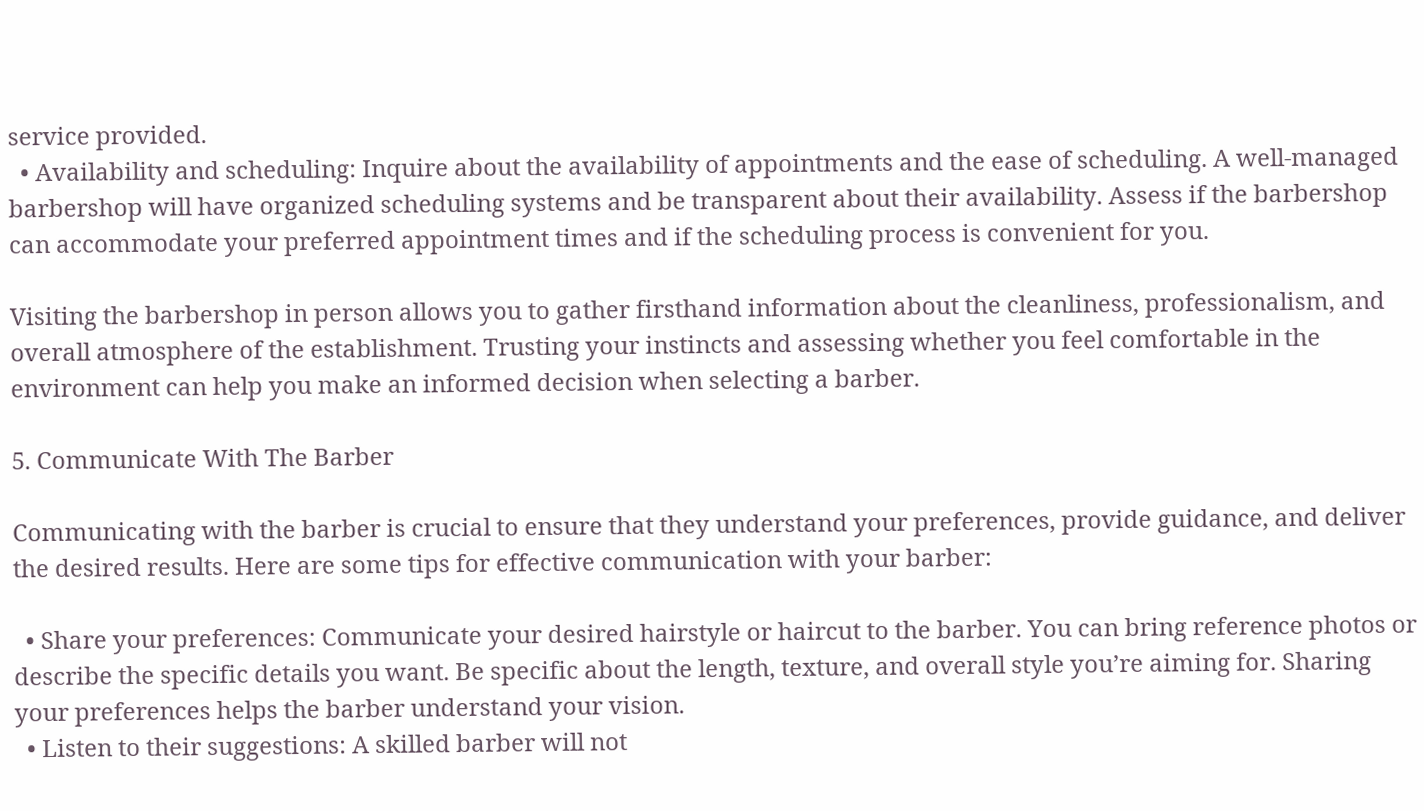service provided.
  • Availability and scheduling: Inquire about the availability of appointments and the ease of scheduling. A well-managed barbershop will have organized scheduling systems and be transparent about their availability. Assess if the barbershop can accommodate your preferred appointment times and if the scheduling process is convenient for you.

Visiting the barbershop in person allows you to gather firsthand information about the cleanliness, professionalism, and overall atmosphere of the establishment. Trusting your instincts and assessing whether you feel comfortable in the environment can help you make an informed decision when selecting a barber.

5. Communicate With The Barber

Communicating with the barber is crucial to ensure that they understand your preferences, provide guidance, and deliver the desired results. Here are some tips for effective communication with your barber:

  • Share your preferences: Communicate your desired hairstyle or haircut to the barber. You can bring reference photos or describe the specific details you want. Be specific about the length, texture, and overall style you’re aiming for. Sharing your preferences helps the barber understand your vision.
  • Listen to their suggestions: A skilled barber will not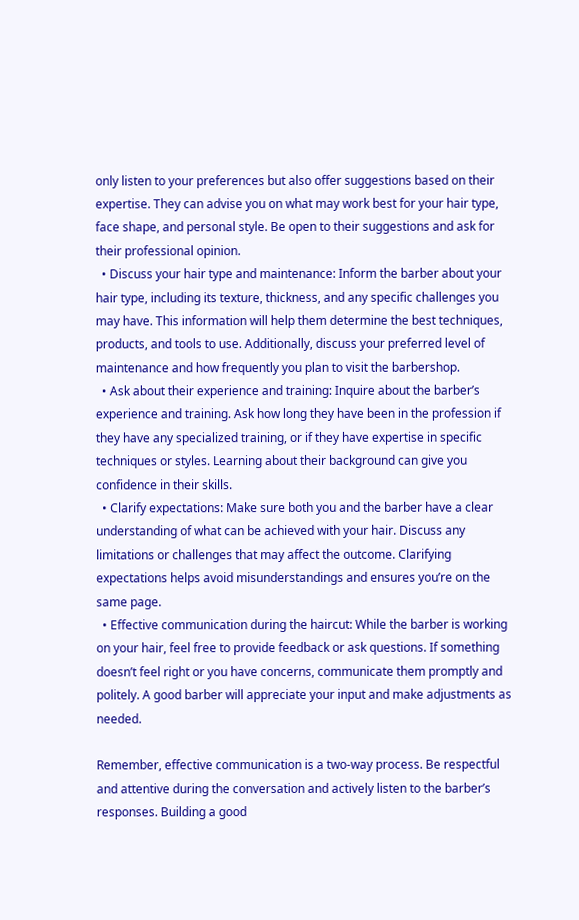only listen to your preferences but also offer suggestions based on their expertise. They can advise you on what may work best for your hair type, face shape, and personal style. Be open to their suggestions and ask for their professional opinion.
  • Discuss your hair type and maintenance: Inform the barber about your hair type, including its texture, thickness, and any specific challenges you may have. This information will help them determine the best techniques, products, and tools to use. Additionally, discuss your preferred level of maintenance and how frequently you plan to visit the barbershop.
  • Ask about their experience and training: Inquire about the barber’s experience and training. Ask how long they have been in the profession if they have any specialized training, or if they have expertise in specific techniques or styles. Learning about their background can give you confidence in their skills.
  • Clarify expectations: Make sure both you and the barber have a clear understanding of what can be achieved with your hair. Discuss any limitations or challenges that may affect the outcome. Clarifying expectations helps avoid misunderstandings and ensures you’re on the same page.
  • Effective communication during the haircut: While the barber is working on your hair, feel free to provide feedback or ask questions. If something doesn’t feel right or you have concerns, communicate them promptly and politely. A good barber will appreciate your input and make adjustments as needed.

Remember, effective communication is a two-way process. Be respectful and attentive during the conversation and actively listen to the barber’s responses. Building a good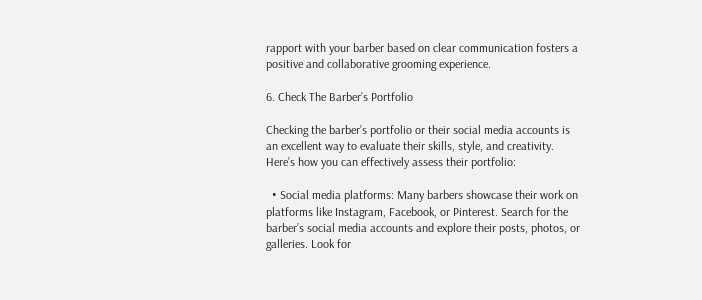rapport with your barber based on clear communication fosters a positive and collaborative grooming experience.

6. Check The Barber’s Portfolio

Checking the barber’s portfolio or their social media accounts is an excellent way to evaluate their skills, style, and creativity. Here’s how you can effectively assess their portfolio:

  • Social media platforms: Many barbers showcase their work on platforms like Instagram, Facebook, or Pinterest. Search for the barber’s social media accounts and explore their posts, photos, or galleries. Look for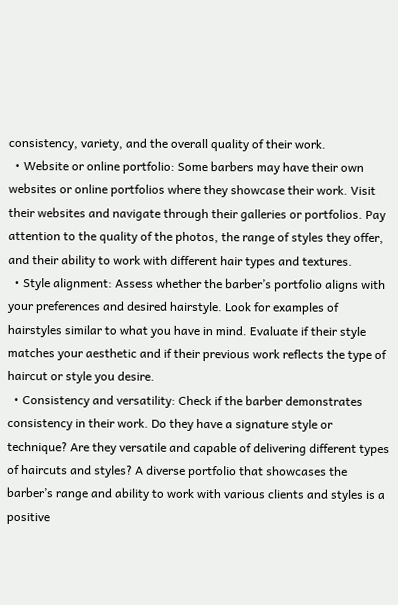consistency, variety, and the overall quality of their work.
  • Website or online portfolio: Some barbers may have their own websites or online portfolios where they showcase their work. Visit their websites and navigate through their galleries or portfolios. Pay attention to the quality of the photos, the range of styles they offer, and their ability to work with different hair types and textures.
  • Style alignment: Assess whether the barber’s portfolio aligns with your preferences and desired hairstyle. Look for examples of hairstyles similar to what you have in mind. Evaluate if their style matches your aesthetic and if their previous work reflects the type of haircut or style you desire.
  • Consistency and versatility: Check if the barber demonstrates consistency in their work. Do they have a signature style or technique? Are they versatile and capable of delivering different types of haircuts and styles? A diverse portfolio that showcases the barber’s range and ability to work with various clients and styles is a positive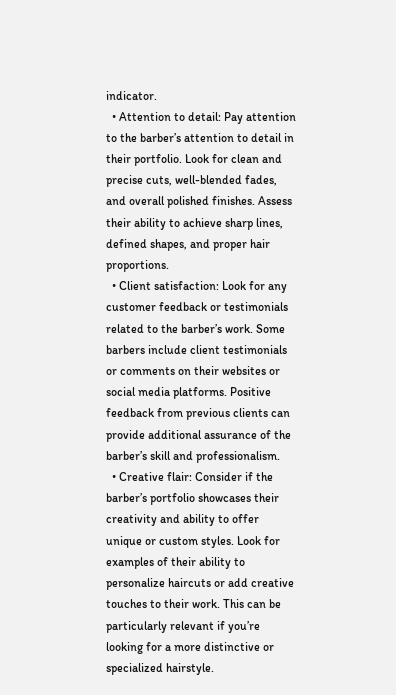indicator.
  • Attention to detail: Pay attention to the barber’s attention to detail in their portfolio. Look for clean and precise cuts, well-blended fades, and overall polished finishes. Assess their ability to achieve sharp lines, defined shapes, and proper hair proportions.
  • Client satisfaction: Look for any customer feedback or testimonials related to the barber’s work. Some barbers include client testimonials or comments on their websites or social media platforms. Positive feedback from previous clients can provide additional assurance of the barber’s skill and professionalism.
  • Creative flair: Consider if the barber’s portfolio showcases their creativity and ability to offer unique or custom styles. Look for examples of their ability to personalize haircuts or add creative touches to their work. This can be particularly relevant if you’re looking for a more distinctive or specialized hairstyle.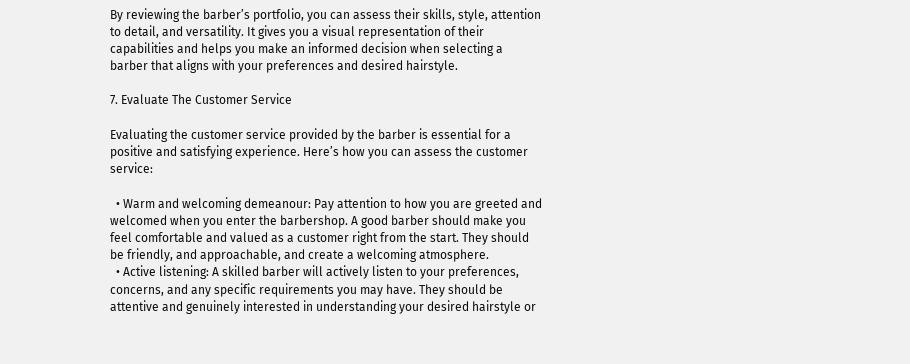By reviewing the barber’s portfolio, you can assess their skills, style, attention to detail, and versatility. It gives you a visual representation of their capabilities and helps you make an informed decision when selecting a barber that aligns with your preferences and desired hairstyle.

7. Evaluate The Customer Service

Evaluating the customer service provided by the barber is essential for a positive and satisfying experience. Here’s how you can assess the customer service:

  • Warm and welcoming demeanour: Pay attention to how you are greeted and welcomed when you enter the barbershop. A good barber should make you feel comfortable and valued as a customer right from the start. They should be friendly, and approachable, and create a welcoming atmosphere.
  • Active listening: A skilled barber will actively listen to your preferences, concerns, and any specific requirements you may have. They should be attentive and genuinely interested in understanding your desired hairstyle or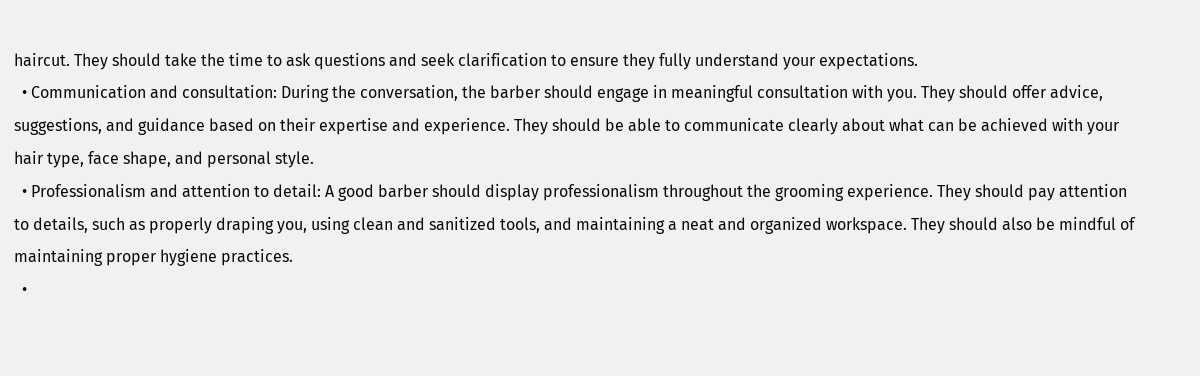haircut. They should take the time to ask questions and seek clarification to ensure they fully understand your expectations.
  • Communication and consultation: During the conversation, the barber should engage in meaningful consultation with you. They should offer advice, suggestions, and guidance based on their expertise and experience. They should be able to communicate clearly about what can be achieved with your hair type, face shape, and personal style.
  • Professionalism and attention to detail: A good barber should display professionalism throughout the grooming experience. They should pay attention to details, such as properly draping you, using clean and sanitized tools, and maintaining a neat and organized workspace. They should also be mindful of maintaining proper hygiene practices.
  •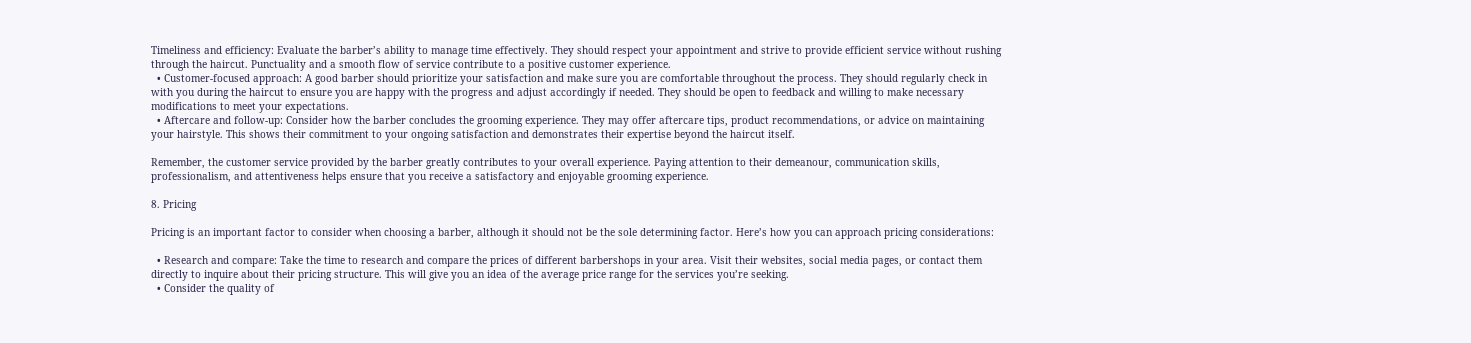Timeliness and efficiency: Evaluate the barber’s ability to manage time effectively. They should respect your appointment and strive to provide efficient service without rushing through the haircut. Punctuality and a smooth flow of service contribute to a positive customer experience.
  • Customer-focused approach: A good barber should prioritize your satisfaction and make sure you are comfortable throughout the process. They should regularly check in with you during the haircut to ensure you are happy with the progress and adjust accordingly if needed. They should be open to feedback and willing to make necessary modifications to meet your expectations.
  • Aftercare and follow-up: Consider how the barber concludes the grooming experience. They may offer aftercare tips, product recommendations, or advice on maintaining your hairstyle. This shows their commitment to your ongoing satisfaction and demonstrates their expertise beyond the haircut itself.

Remember, the customer service provided by the barber greatly contributes to your overall experience. Paying attention to their demeanour, communication skills, professionalism, and attentiveness helps ensure that you receive a satisfactory and enjoyable grooming experience.

8. Pricing

Pricing is an important factor to consider when choosing a barber, although it should not be the sole determining factor. Here’s how you can approach pricing considerations:

  • Research and compare: Take the time to research and compare the prices of different barbershops in your area. Visit their websites, social media pages, or contact them directly to inquire about their pricing structure. This will give you an idea of the average price range for the services you’re seeking.
  • Consider the quality of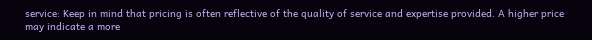service: Keep in mind that pricing is often reflective of the quality of service and expertise provided. A higher price may indicate a more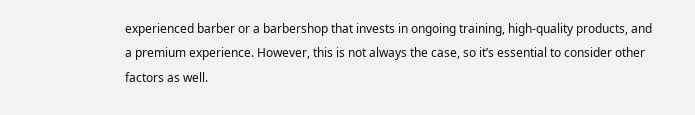experienced barber or a barbershop that invests in ongoing training, high-quality products, and a premium experience. However, this is not always the case, so it’s essential to consider other factors as well.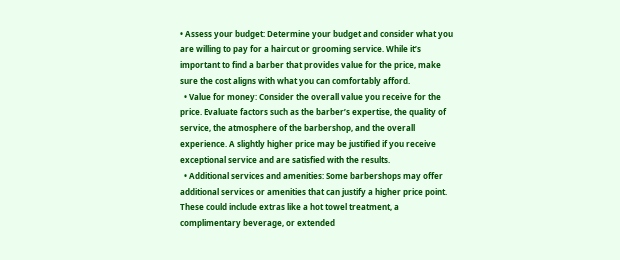• Assess your budget: Determine your budget and consider what you are willing to pay for a haircut or grooming service. While it’s important to find a barber that provides value for the price, make sure the cost aligns with what you can comfortably afford.
  • Value for money: Consider the overall value you receive for the price. Evaluate factors such as the barber’s expertise, the quality of service, the atmosphere of the barbershop, and the overall experience. A slightly higher price may be justified if you receive exceptional service and are satisfied with the results.
  • Additional services and amenities: Some barbershops may offer additional services or amenities that can justify a higher price point. These could include extras like a hot towel treatment, a complimentary beverage, or extended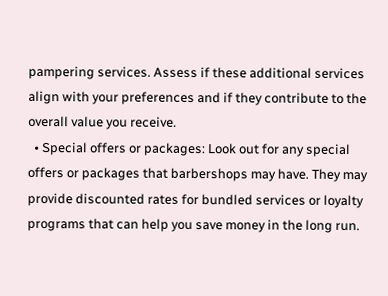pampering services. Assess if these additional services align with your preferences and if they contribute to the overall value you receive.
  • Special offers or packages: Look out for any special offers or packages that barbershops may have. They may provide discounted rates for bundled services or loyalty programs that can help you save money in the long run.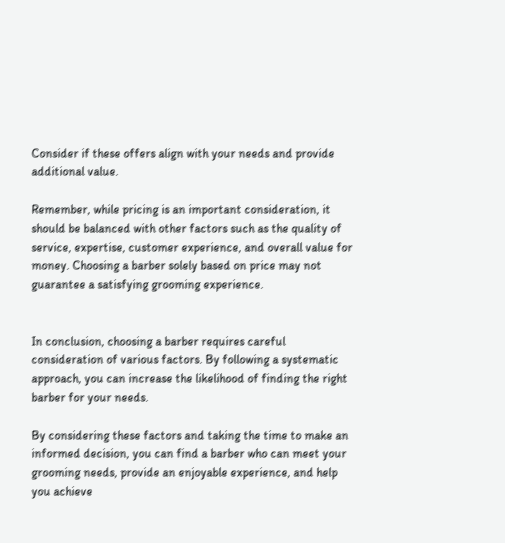Consider if these offers align with your needs and provide additional value.

Remember, while pricing is an important consideration, it should be balanced with other factors such as the quality of service, expertise, customer experience, and overall value for money. Choosing a barber solely based on price may not guarantee a satisfying grooming experience.


In conclusion, choosing a barber requires careful consideration of various factors. By following a systematic approach, you can increase the likelihood of finding the right barber for your needs.

By considering these factors and taking the time to make an informed decision, you can find a barber who can meet your grooming needs, provide an enjoyable experience, and help you achieve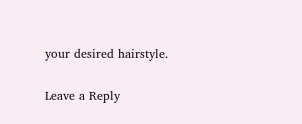your desired hairstyle.

Leave a Reply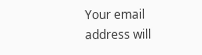Your email address will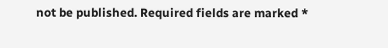not be published. Required fields are marked *